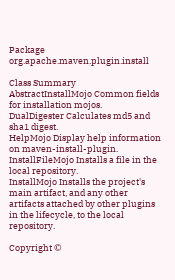Package org.apache.maven.plugin.install

Class Summary
AbstractInstallMojo Common fields for installation mojos.
DualDigester Calculates md5 and sha1 digest.
HelpMojo Display help information on maven-install-plugin.
InstallFileMojo Installs a file in the local repository.
InstallMojo Installs the project's main artifact, and any other artifacts attached by other plugins in the lifecycle, to the local repository.

Copyright ©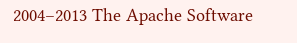2004–2013 The Apache Software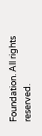Foundation. All rights reserved.